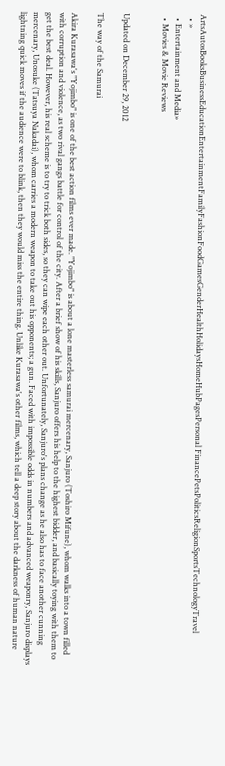ArtsAutosBooksBusinessEducationEntertainmentFamilyFashionFoodGamesGenderHealthHolidaysHomeHubPagesPersonal FinancePetsPoliticsReligionSportsTechnologyTravel
  • »
  • Entertainment and Media»
  • Movies & Movie Reviews


Updated on December 29, 2012

The way of the Samurai

Akira Kurasawa's "Yojimbo" is one of the best action films ever made. "Yojimbo" is about a lone masterless samurai mercenary, Sanjuro (Toshiro Mifune), whom walks into a town filled with corruption and violence, as two rival gangs battle for control of the city. After a brief show of his skills, Sanjuro offers his help to the highest bidder, and basically toying with them to get the best deal. However, his real scheme is to try to trick both sides, so they can wipe each other out. Unfortunately, Sanjuro's plans change as he also has to face another cunning mercenary, Unosuke (Tatsuya Nakadai), whom carries a modern weapon to take out his opponents; a gun. Faced with impossible odds in numbers and advanced weaponry, Sanjuro displays lightning quick moves if the audience were to blink, then they would miss the entire thing. Unlike Kurasawa's other films, which tell a deep story about the darkness of human nature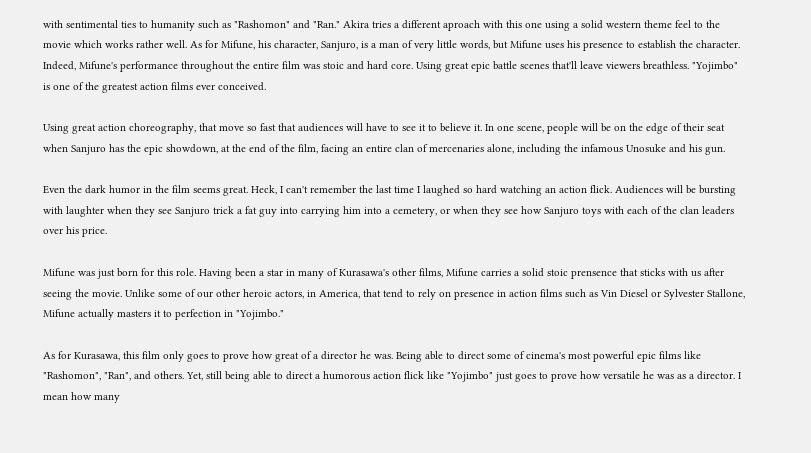with sentimental ties to humanity such as "Rashomon" and "Ran." Akira tries a different aproach with this one using a solid western theme feel to the movie which works rather well. As for Mifune, his character, Sanjuro, is a man of very little words, but Mifune uses his presence to establish the character. Indeed, Mifune's performance throughout the entire film was stoic and hard core. Using great epic battle scenes that'll leave viewers breathless. "Yojimbo" is one of the greatest action films ever conceived.

Using great action choreography, that move so fast that audiences will have to see it to believe it. In one scene, people will be on the edge of their seat when Sanjuro has the epic showdown, at the end of the film, facing an entire clan of mercenaries alone, including the infamous Unosuke and his gun.

Even the dark humor in the film seems great. Heck, I can't remember the last time I laughed so hard watching an action flick. Audiences will be bursting with laughter when they see Sanjuro trick a fat guy into carrying him into a cemetery, or when they see how Sanjuro toys with each of the clan leaders over his price.

Mifune was just born for this role. Having been a star in many of Kurasawa's other films, Mifune carries a solid stoic prensence that sticks with us after seeing the movie. Unlike some of our other heroic actors, in America, that tend to rely on presence in action films such as Vin Diesel or Sylvester Stallone, Mifune actually masters it to perfection in "Yojimbo."

As for Kurasawa, this film only goes to prove how great of a director he was. Being able to direct some of cinema's most powerful epic films like "Rashomon", "Ran", and others. Yet, still being able to direct a humorous action flick like "Yojimbo" just goes to prove how versatile he was as a director. I mean how many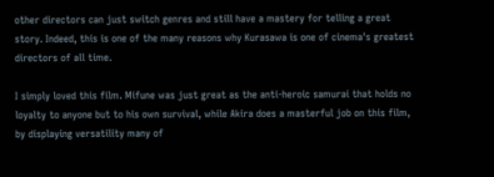other directors can just switch genres and still have a mastery for telling a great story. Indeed, this is one of the many reasons why Kurasawa is one of cinema's greatest directors of all time.

I simply loved this film. Mifune was just great as the anti-heroic samurai that holds no loyalty to anyone but to his own survival, while Akira does a masterful job on this film, by displaying versatility many of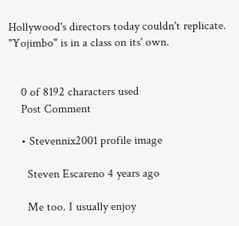Hollywood's directors today couldn't replicate. "Yojimbo" is in a class on its' own.


    0 of 8192 characters used
    Post Comment

    • Stevennix2001 profile image

      Steven Escareno 4 years ago

      Me too. I usually enjoy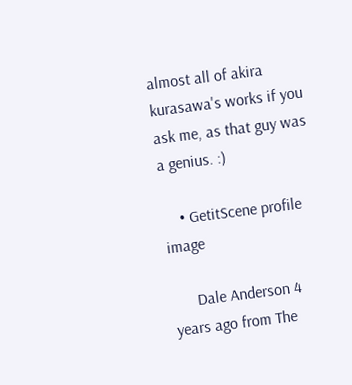almost all of akira kurasawa's works if you ask me, as that guy was a genius. :)

    • GetitScene profile image

      Dale Anderson 4 years ago from The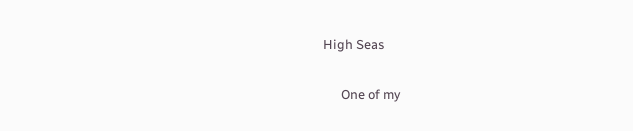High Seas

      One of my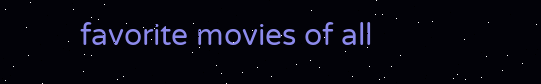favorite movies of all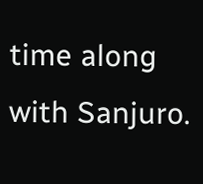time along with Sanjuro.